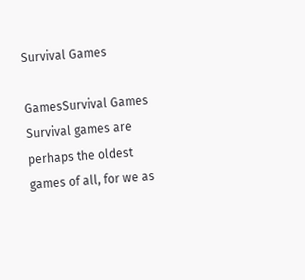Survival Games

GamesSurvival Games
Survival games are perhaps the oldest games of all, for we as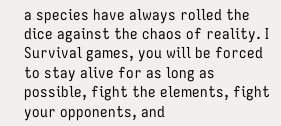a species have always rolled the dice against the chaos of reality. I Survival games, you will be forced to stay alive for as long as possible, fight the elements, fight your opponents, and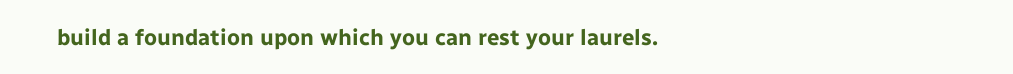build a foundation upon which you can rest your laurels.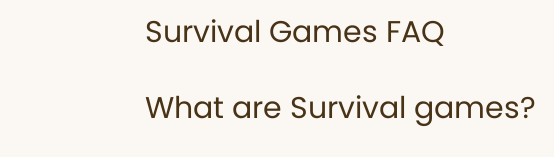Survival Games FAQ

What are Survival games?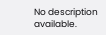No description available.